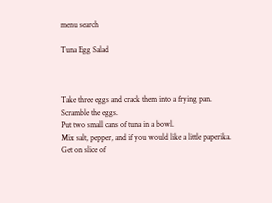menu search

Tuna Egg Salad



Take three eggs and crack them into a frying pan.
Scramble the eggs.
Put two small cans of tuna in a bowl.
Mix salt, pepper, and if you would like a little paperika.
Get on slice of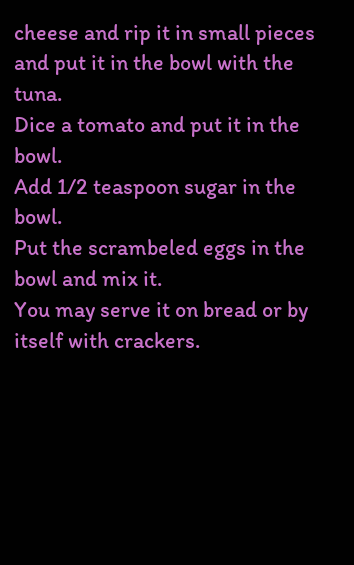cheese and rip it in small pieces and put it in the bowl with the tuna.
Dice a tomato and put it in the bowl.
Add 1/2 teaspoon sugar in the bowl.
Put the scrambeled eggs in the bowl and mix it.
You may serve it on bread or by itself with crackers.